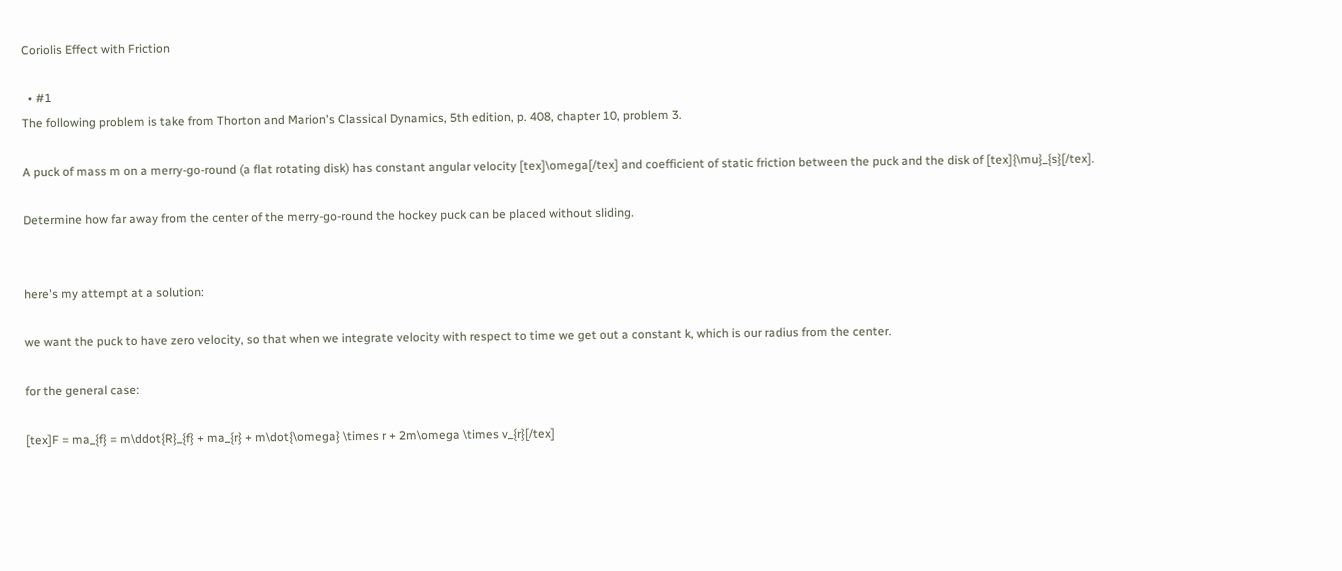Coriolis Effect with Friction

  • #1
The following problem is take from Thorton and Marion's Classical Dynamics, 5th edition, p. 408, chapter 10, problem 3.

A puck of mass m on a merry-go-round (a flat rotating disk) has constant angular velocity [tex]\omega[/tex] and coefficient of static friction between the puck and the disk of [tex]{\mu}_{s}[/tex].

Determine how far away from the center of the merry-go-round the hockey puck can be placed without sliding.


here's my attempt at a solution:

we want the puck to have zero velocity, so that when we integrate velocity with respect to time we get out a constant k, which is our radius from the center.

for the general case:

[tex]F = ma_{f} = m\ddot{R}_{f} + ma_{r} + m\dot{\omega} \times r + 2m\omega \times v_{r}[/tex]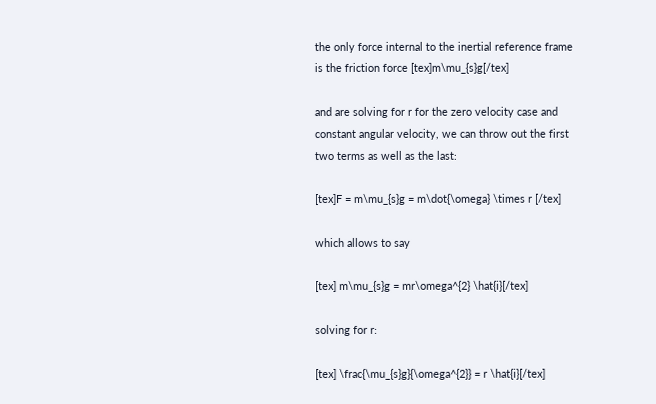the only force internal to the inertial reference frame is the friction force [tex]m\mu_{s}g[/tex]

and are solving for r for the zero velocity case and constant angular velocity, we can throw out the first two terms as well as the last:

[tex]F = m\mu_{s}g = m\dot{\omega} \times r [/tex]

which allows to say

[tex] m\mu_{s}g = mr\omega^{2} \hat{i}[/tex]

solving for r:

[tex] \frac{\mu_{s}g}{\omega^{2}} = r \hat{i}[/tex]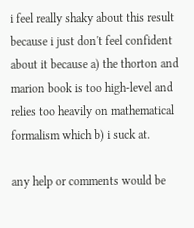i feel really shaky about this result because i just don't feel confident about it because a) the thorton and marion book is too high-level and relies too heavily on mathematical formalism which b) i suck at.

any help or comments would be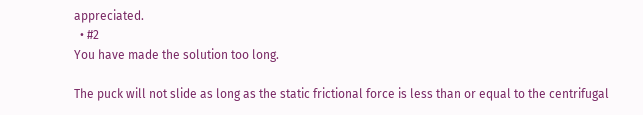appreciated.
  • #2
You have made the solution too long.

The puck will not slide as long as the static frictional force is less than or equal to the centrifugal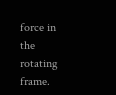force in the rotating frame.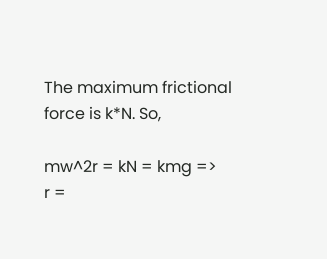The maximum frictional force is k*N. So,

mw^2r = kN = kmg =>
r =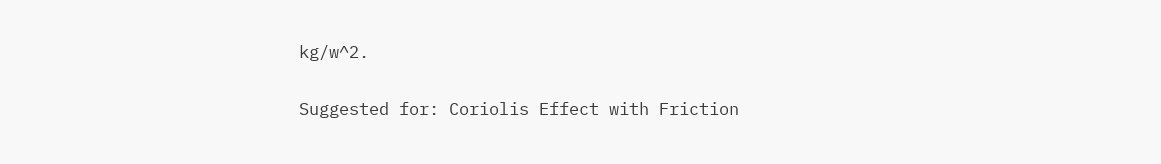kg/w^2.

Suggested for: Coriolis Effect with Friction